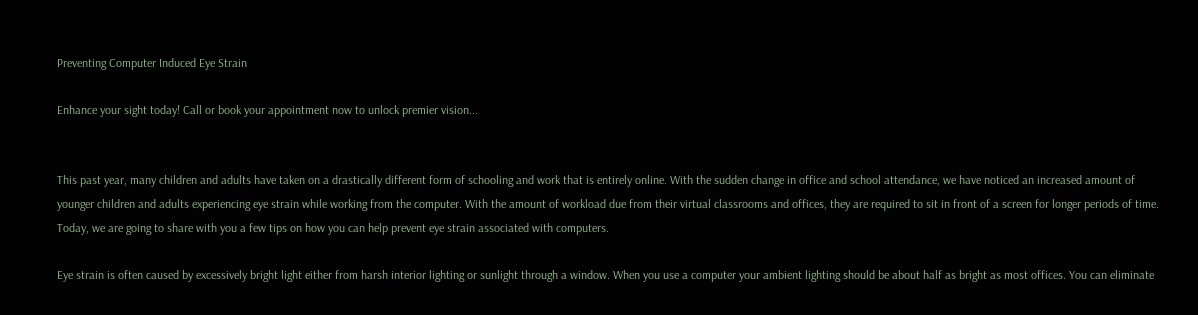Preventing Computer Induced Eye Strain

Enhance your sight today! Call or book your appointment now to unlock premier vision...


This past year, many children and adults have taken on a drastically different form of schooling and work that is entirely online. With the sudden change in office and school attendance, we have noticed an increased amount of younger children and adults experiencing eye strain while working from the computer. With the amount of workload due from their virtual classrooms and offices, they are required to sit in front of a screen for longer periods of time. Today, we are going to share with you a few tips on how you can help prevent eye strain associated with computers.

Eye strain is often caused by excessively bright light either from harsh interior lighting or sunlight through a window. When you use a computer your ambient lighting should be about half as bright as most offices. You can eliminate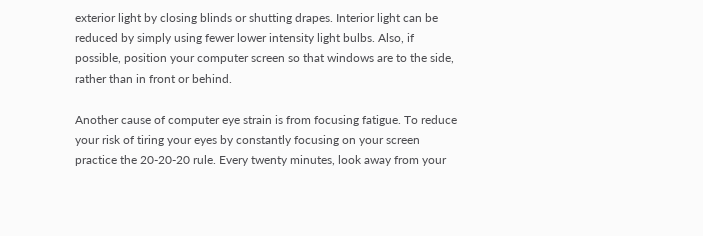exterior light by closing blinds or shutting drapes. Interior light can be reduced by simply using fewer lower intensity light bulbs. Also, if possible, position your computer screen so that windows are to the side, rather than in front or behind.

Another cause of computer eye strain is from focusing fatigue. To reduce your risk of tiring your eyes by constantly focusing on your screen practice the 20-20-20 rule. Every twenty minutes, look away from your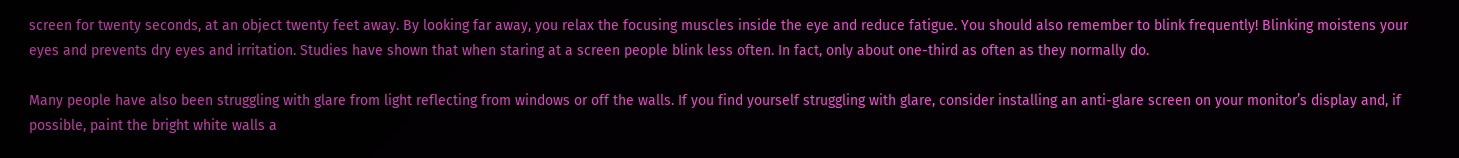screen for twenty seconds, at an object twenty feet away. By looking far away, you relax the focusing muscles inside the eye and reduce fatigue. You should also remember to blink frequently! Blinking moistens your eyes and prevents dry eyes and irritation. Studies have shown that when staring at a screen people blink less often. In fact, only about one-third as often as they normally do.

Many people have also been struggling with glare from light reflecting from windows or off the walls. If you find yourself struggling with glare, consider installing an anti-glare screen on your monitor’s display and, if possible, paint the bright white walls a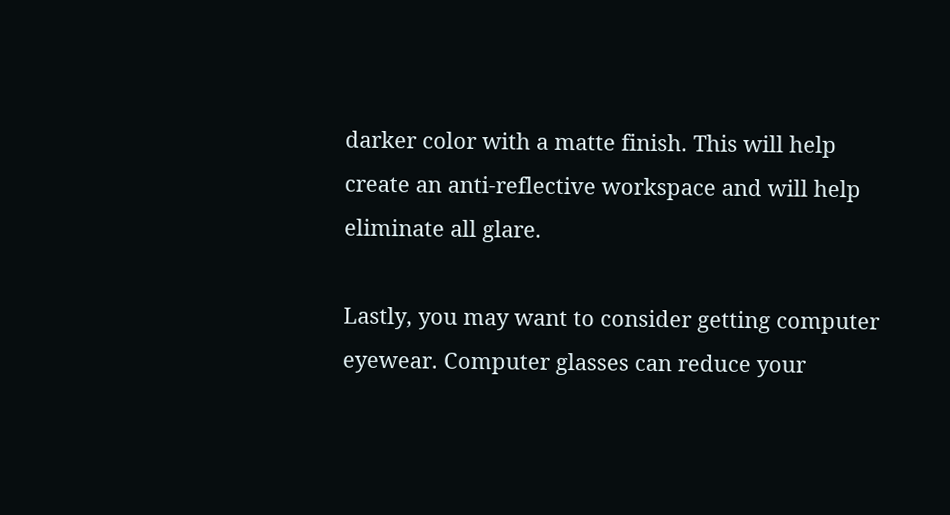darker color with a matte finish. This will help create an anti-reflective workspace and will help eliminate all glare.

Lastly, you may want to consider getting computer eyewear. Computer glasses can reduce your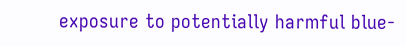exposure to potentially harmful blue-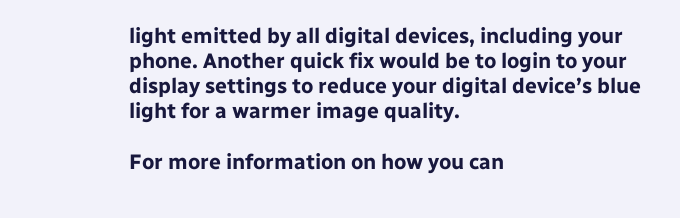light emitted by all digital devices, including your phone. Another quick fix would be to login to your display settings to reduce your digital device’s blue light for a warmer image quality.

For more information on how you can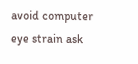avoid computer eye strain ask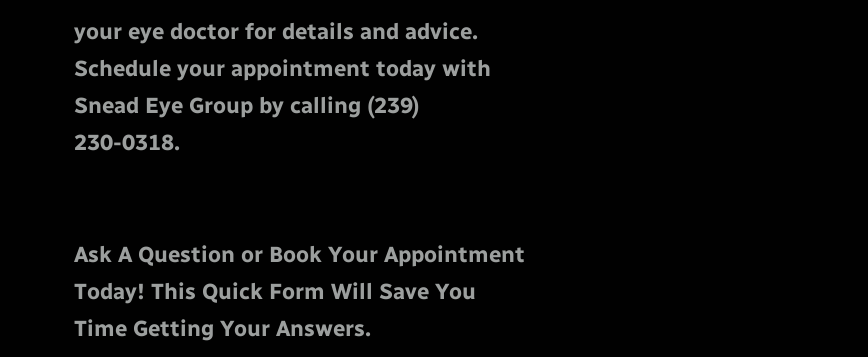your eye doctor for details and advice. Schedule your appointment today with Snead Eye Group by calling (239) 230-0318.


Ask A Question or Book Your Appointment Today! This Quick Form Will Save You Time Getting Your Answers.